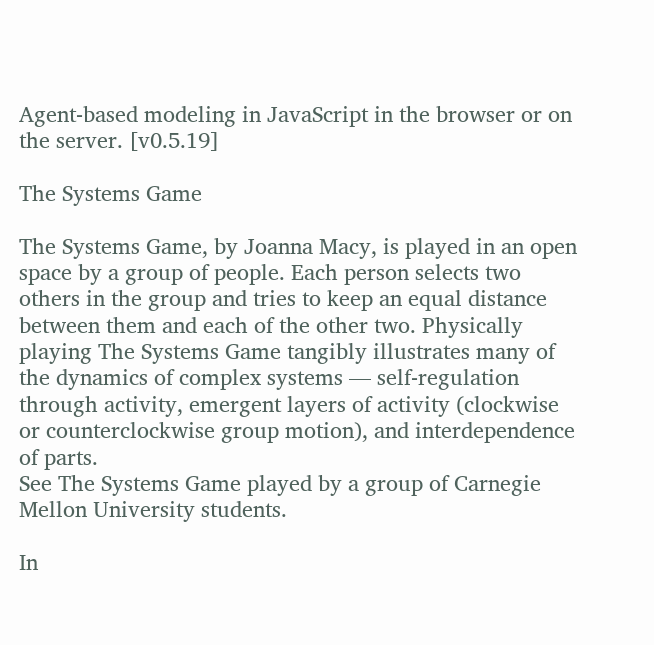Agent-based modeling in JavaScript in the browser or on the server. [v0.5.19]

The Systems Game

The Systems Game, by Joanna Macy, is played in an open space by a group of people. Each person selects two others in the group and tries to keep an equal distance between them and each of the other two. Physically playing The Systems Game tangibly illustrates many of the dynamics of complex systems — self-regulation through activity, emergent layers of activity (clockwise or counterclockwise group motion), and interdependence of parts.
See The Systems Game played by a group of Carnegie Mellon University students.

In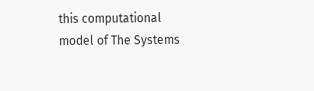this computational model of The Systems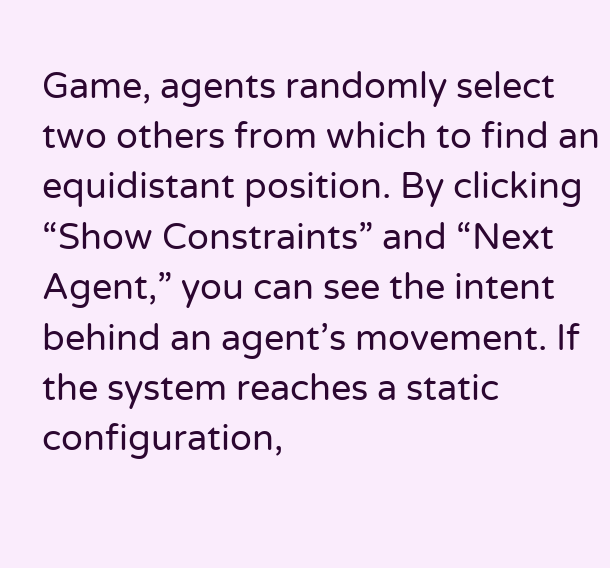Game, agents randomly select two others from which to find an equidistant position. By clicking “Show Constraints” and “Next Agent,” you can see the intent behind an agent’s movement. If the system reaches a static configuration,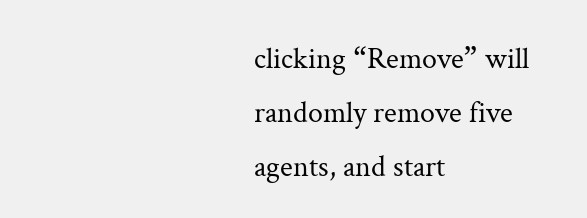clicking “Remove” will randomly remove five agents, and start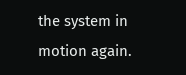the system in motion again.